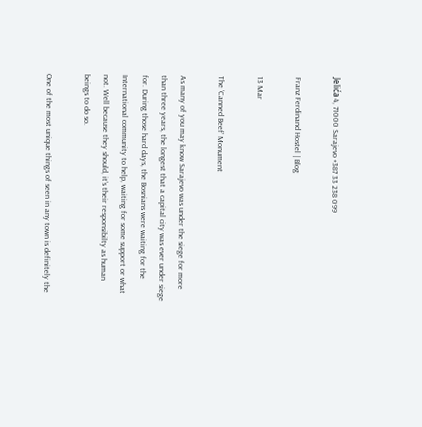Jelića 4, 71000 Sarajevo +387 33 238 099

Franz Ferdinand Hostel | Blog

13 Mar

The ‘Canned Beef’ Monument

As many of you may know Sarajevo was under the siege for more than three years, the longest that a capital city was ever under siege for. During those hard days, the Bosnians were waiting for the International community to help, waiting for some support or what not. Well because they should, it’s their responsibilty as human beings to do so.

One of the most unique things of seen in any town is definitely the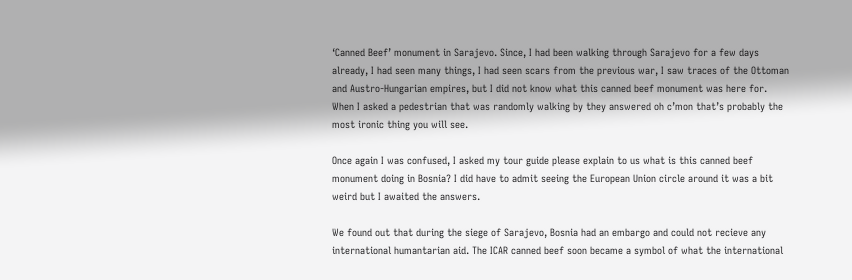‘Canned Beef’ monument in Sarajevo. Since, I had been walking through Sarajevo for a few days already, I had seen many things, I had seen scars from the previous war, I saw traces of the Ottoman and Austro-Hungarian empires, but I did not know what this canned beef monument was here for. When I asked a pedestrian that was randomly walking by they answered oh c’mon that’s probably the most ironic thing you will see.

Once again I was confused, I asked my tour guide please explain to us what is this canned beef monument doing in Bosnia? I did have to admit seeing the European Union circle around it was a bit weird but I awaited the answers.

We found out that during the siege of Sarajevo, Bosnia had an embargo and could not recieve any international humantarian aid. The ICAR canned beef soon became a symbol of what the international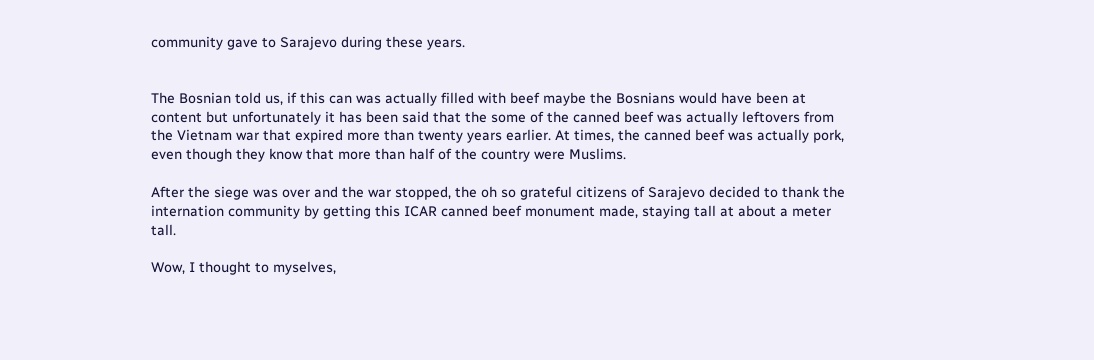community gave to Sarajevo during these years.


The Bosnian told us, if this can was actually filled with beef maybe the Bosnians would have been at content but unfortunately it has been said that the some of the canned beef was actually leftovers from the Vietnam war that expired more than twenty years earlier. At times, the canned beef was actually pork, even though they know that more than half of the country were Muslims.

After the siege was over and the war stopped, the oh so grateful citizens of Sarajevo decided to thank the internation community by getting this ICAR canned beef monument made, staying tall at about a meter tall.

Wow, I thought to myselves,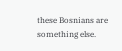these Bosnians are something else.